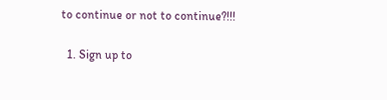to continue or not to continue?!!!

  1. Sign up to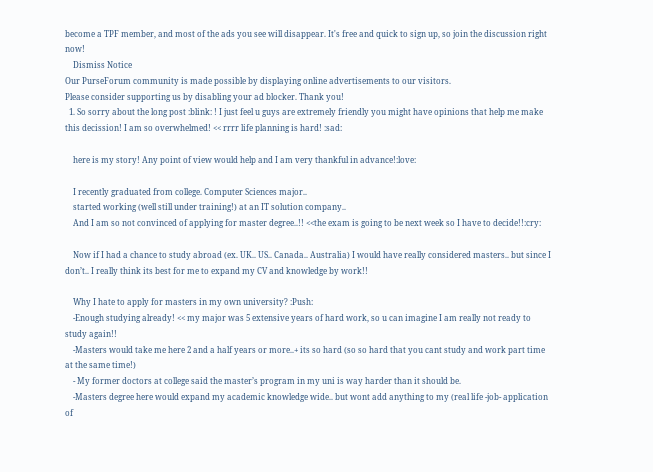become a TPF member, and most of the ads you see will disappear. It's free and quick to sign up, so join the discussion right now!
    Dismiss Notice
Our PurseForum community is made possible by displaying online advertisements to our visitors.
Please consider supporting us by disabling your ad blocker. Thank you!
  1. So sorry about the long post :blink: ! I just feel u guys are extremely friendly you might have opinions that help me make this decission! I am so overwhelmed! << rrrr life planning is hard! :sad:

    here is my story! Any point of view would help and I am very thankful in advance!:love:

    I recently graduated from college. Computer Sciences major..
    started working (well still under training!) at an IT solution company..
    And I am so not convinced of applying for master degree..!! <<the exam is going to be next week so I have to decide!!:cry:

    Now if I had a chance to study abroad (ex. UK.. US.. Canada.. Australia) I would have really considered masters.. but since I don’t.. I really think its best for me to expand my CV and knowledge by work!!

    Why I hate to apply for masters in my own university? :Push:
    -Enough studying already! << my major was 5 extensive years of hard work, so u can imagine I am really not ready to study again!!
    -Masters would take me here 2 and a half years or more..+ its so hard (so so hard that you cant study and work part time at the same time!)
    - My former doctors at college said the master’s program in my uni is way harder than it should be.
    -Masters degree here would expand my academic knowledge wide.. but wont add anything to my (real life -job- application of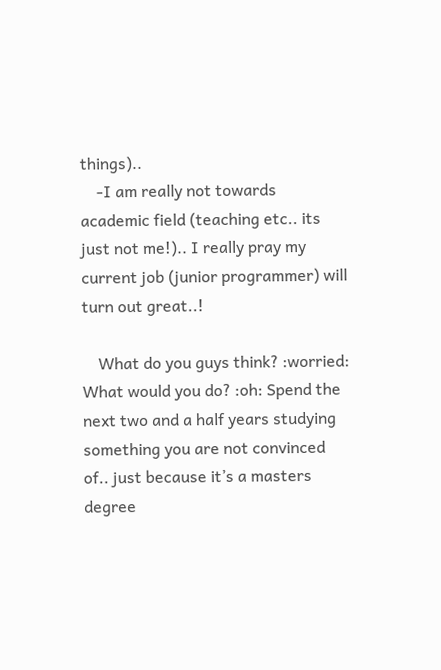things)..
    -I am really not towards academic field (teaching etc.. its just not me!).. I really pray my current job (junior programmer) will turn out great..!

    What do you guys think? :worried: What would you do? :oh: Spend the next two and a half years studying something you are not convinced of.. just because it’s a masters degree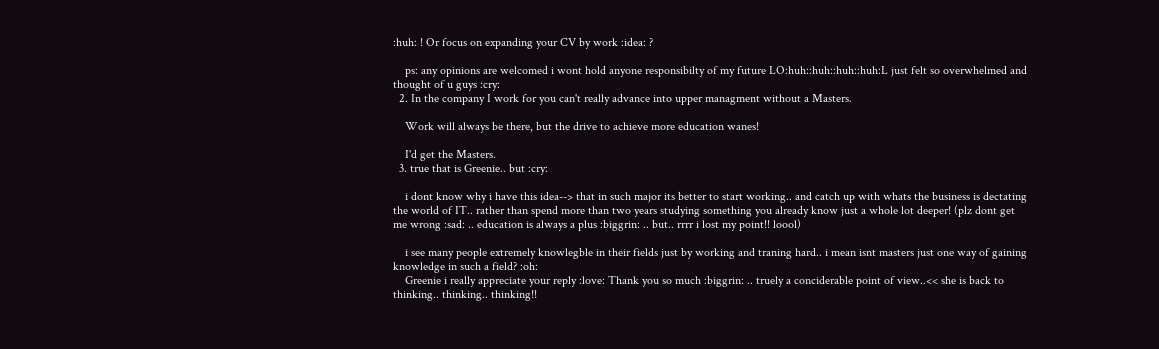:huh: ! Or focus on expanding your CV by work :idea: ?

    ps: any opinions are welcomed i wont hold anyone responsibilty of my future LO:huh::huh::huh::huh:L just felt so overwhelmed and thought of u guys :cry:
  2. In the company I work for you can't really advance into upper managment without a Masters.

    Work will always be there, but the drive to achieve more education wanes!

    I'd get the Masters.
  3. true that is Greenie.. but :cry:

    i dont know why i have this idea--> that in such major its better to start working.. and catch up with whats the business is dectating the world of IT.. rather than spend more than two years studying something you already know just a whole lot deeper! (plz dont get me wrong :sad: .. education is always a plus :biggrin: .. but.. rrrr i lost my point!! loool)

    i see many people extremely knowlegble in their fields just by working and traning hard.. i mean isnt masters just one way of gaining knowledge in such a field? :oh:
    Greenie i really appreciate your reply :love: Thank you so much :biggrin: .. truely a conciderable point of view..<< she is back to thinking.. thinking.. thinking!!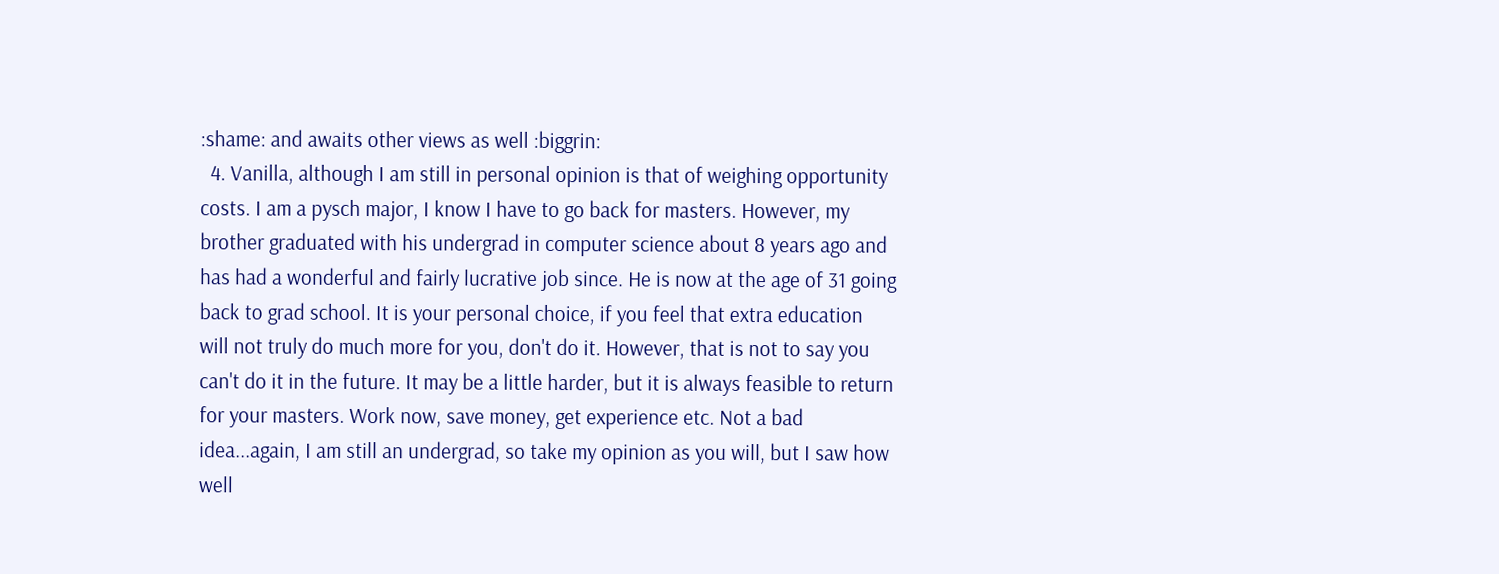:shame: and awaits other views as well :biggrin:
  4. Vanilla, although I am still in personal opinion is that of weighing opportunity costs. I am a pysch major, I know I have to go back for masters. However, my brother graduated with his undergrad in computer science about 8 years ago and has had a wonderful and fairly lucrative job since. He is now at the age of 31 going back to grad school. It is your personal choice, if you feel that extra education will not truly do much more for you, don't do it. However, that is not to say you can't do it in the future. It may be a little harder, but it is always feasible to return for your masters. Work now, save money, get experience etc. Not a bad idea...again, I am still an undergrad, so take my opinion as you will, but I saw how well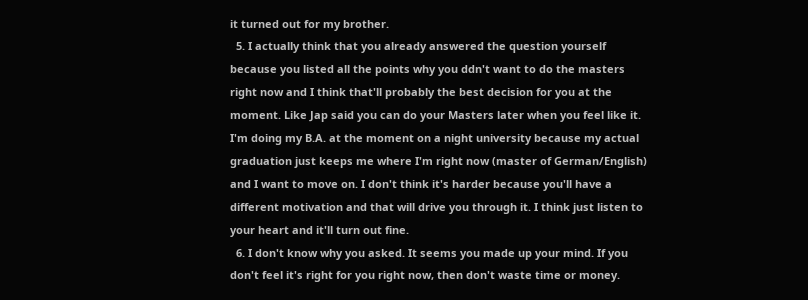it turned out for my brother.
  5. I actually think that you already answered the question yourself because you listed all the points why you ddn't want to do the masters right now and I think that'll probably the best decision for you at the moment. Like Jap said you can do your Masters later when you feel like it. I'm doing my B.A. at the moment on a night university because my actual graduation just keeps me where I'm right now (master of German/English) and I want to move on. I don't think it's harder because you'll have a different motivation and that will drive you through it. I think just listen to your heart and it'll turn out fine.
  6. I don't know why you asked. It seems you made up your mind. If you don't feel it's right for you right now, then don't waste time or money.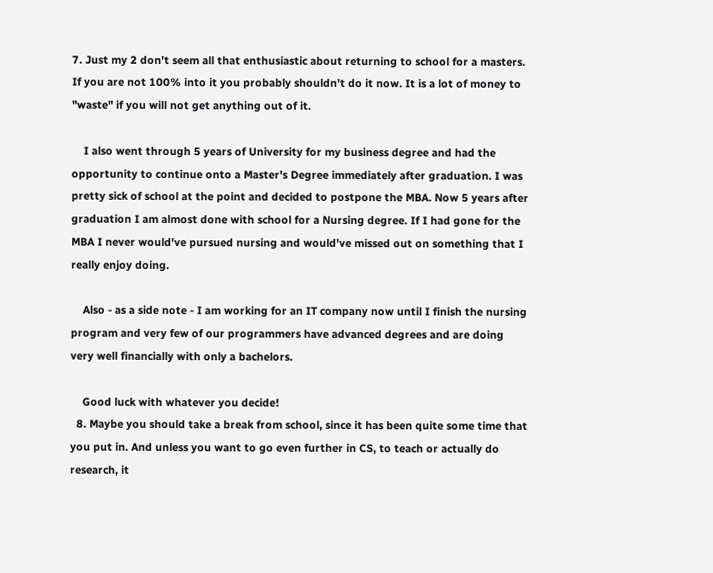7. Just my 2 don't seem all that enthusiastic about returning to school for a masters. If you are not 100% into it you probably shouldn't do it now. It is a lot of money to "waste" if you will not get anything out of it.

    I also went through 5 years of University for my business degree and had the opportunity to continue onto a Master's Degree immediately after graduation. I was pretty sick of school at the point and decided to postpone the MBA. Now 5 years after graduation I am almost done with school for a Nursing degree. If I had gone for the MBA I never would've pursued nursing and would've missed out on something that I really enjoy doing.

    Also - as a side note - I am working for an IT company now until I finish the nursing program and very few of our programmers have advanced degrees and are doing very well financially with only a bachelors.

    Good luck with whatever you decide!
  8. Maybe you should take a break from school, since it has been quite some time that you put in. And unless you want to go even further in CS, to teach or actually do research, it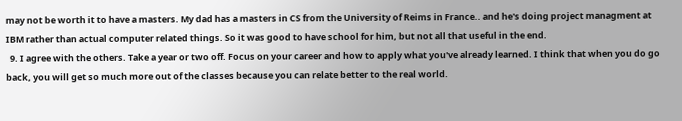may not be worth it to have a masters. My dad has a masters in CS from the University of Reims in France.. and he's doing project managment at IBM rather than actual computer related things. So it was good to have school for him, but not all that useful in the end.
  9. I agree with the others. Take a year or two off. Focus on your career and how to apply what you've already learned. I think that when you do go back, you will get so much more out of the classes because you can relate better to the real world.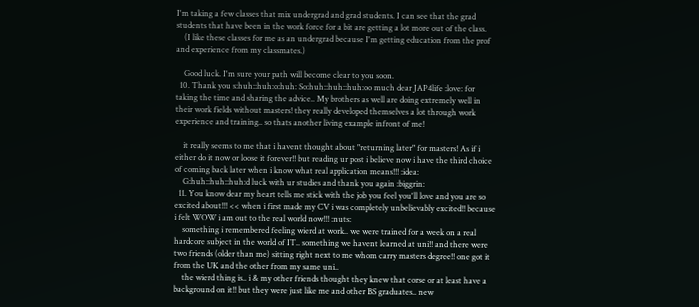I'm taking a few classes that mix undergrad and grad students. I can see that the grad students that have been in the work force for a bit are getting a lot more out of the class.
    (I like these classes for me as an undergrad because I'm getting education from the prof and experience from my classmates.)

    Good luck. I'm sure your path will become clear to you soon.
  10. Thank you s:huh::huh:o:huh: So:huh::huh::huh:oo much dear JAP4life :love: for taking the time and sharing the advice.. My brothers as well are doing extremely well in their work fields without masters! they really developed themselves a lot through work experience and training.. so thats another living example infront of me!

    it really seems to me that i havent thought about "returning later" for masters! As if i either do it now or loose it forever!! but reading ur post i believe now i have the third choice of coming back later when i know what real application means!!! :idea:
    G:huh::huh::huh:d luck with ur studies and thank you again :biggrin:
  11. You know dear my heart tells me stick with the job you feel you'll love and you are so excited about!!! << when i first made my CV i was completely unbelievably excited!! because i felt WOW i am out to the real world now!!! :nuts:
    something i remembered feeling wierd at work.. we were trained for a week on a real hardcore subject in the world of IT.. something we havent learned at uni!! and there were two friends (older than me) sitting right next to me whom carry masters degree!! one got it from the UK and the other from my same uni..
    the wierd thing is.. i & my other friends thought they knew that corse or at least have a background on it!! but they were just like me and other BS graduates.. new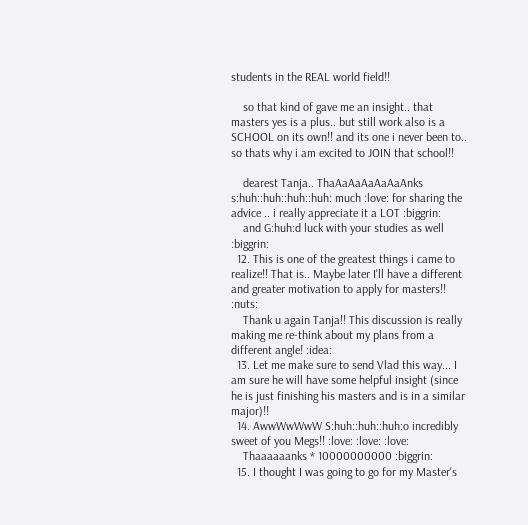students in the REAL world field!!

    so that kind of gave me an insight.. that masters yes is a plus.. but still work also is a SCHOOL on its own!! and its one i never been to.. so thats why i am excited to JOIN that school!!

    dearest Tanja.. ThaAaAaAaAaAaAnks s:huh::huh::huh::huh: much :love: for sharing the advice .. i really appreciate it a LOT :biggrin:
    and G:huh:d luck with your studies as well :biggrin:
  12. This is one of the greatest things i came to realize!! That is.. Maybe later I'll have a different and greater motivation to apply for masters!! :nuts:
    Thank u again Tanja!! This discussion is really making me re-think about my plans from a different angle! :idea:
  13. Let me make sure to send Vlad this way... I am sure he will have some helpful insight (since he is just finishing his masters and is in a similar major)!!
  14. AwwWwWwW S:huh::huh::huh:o incredibly sweet of you Megs!! :love: :love: :love:
    Thaaaaaanks * 10000000000 :biggrin:
  15. I thought I was going to go for my Master's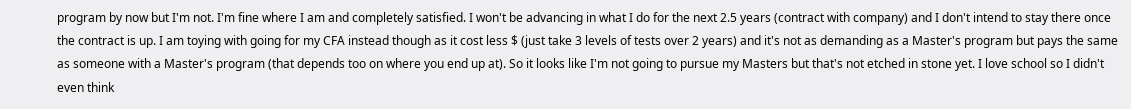program by now but I'm not. I'm fine where I am and completely satisfied. I won't be advancing in what I do for the next 2.5 years (contract with company) and I don't intend to stay there once the contract is up. I am toying with going for my CFA instead though as it cost less $ (just take 3 levels of tests over 2 years) and it's not as demanding as a Master's program but pays the same as someone with a Master's program (that depends too on where you end up at). So it looks like I'm not going to pursue my Masters but that's not etched in stone yet. I love school so I didn't even think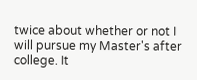twice about whether or not I will pursue my Master's after college. It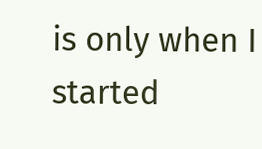is only when I started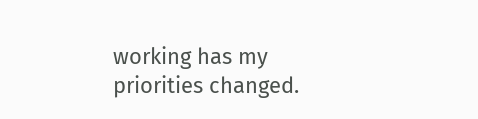working has my priorities changed.